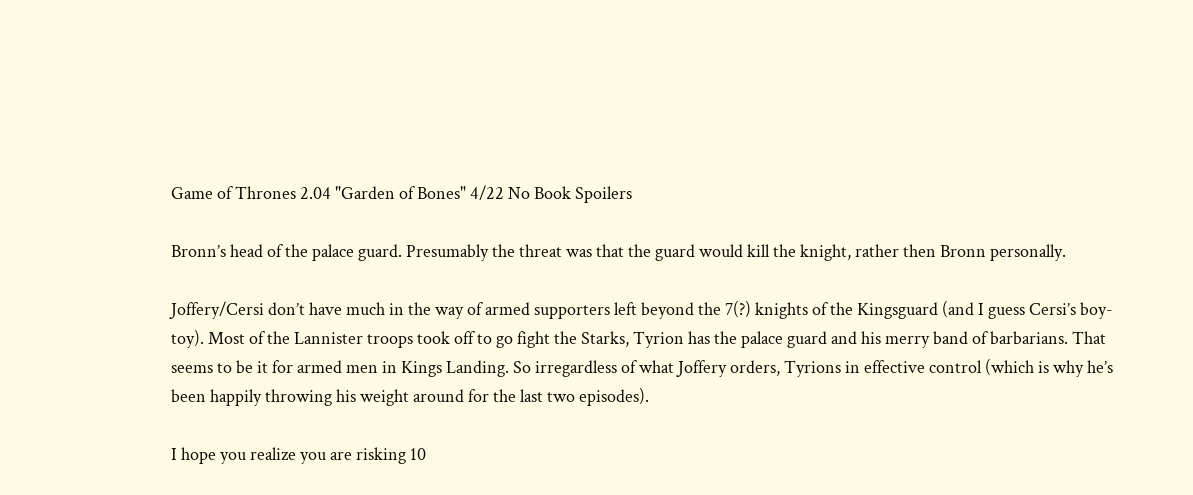Game of Thrones 2.04 "Garden of Bones" 4/22 No Book Spoilers

Bronn’s head of the palace guard. Presumably the threat was that the guard would kill the knight, rather then Bronn personally.

Joffery/Cersi don’t have much in the way of armed supporters left beyond the 7(?) knights of the Kingsguard (and I guess Cersi’s boy-toy). Most of the Lannister troops took off to go fight the Starks, Tyrion has the palace guard and his merry band of barbarians. That seems to be it for armed men in Kings Landing. So irregardless of what Joffery orders, Tyrions in effective control (which is why he’s been happily throwing his weight around for the last two episodes).

I hope you realize you are risking 10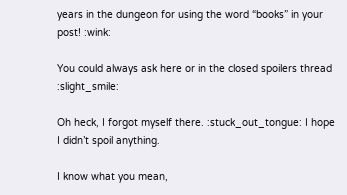years in the dungeon for using the word “books” in your post! :wink:

You could always ask here or in the closed spoilers thread :slight_smile:

Oh heck, I forgot myself there. :stuck_out_tongue: I hope I didn’t spoil anything.

I know what you mean,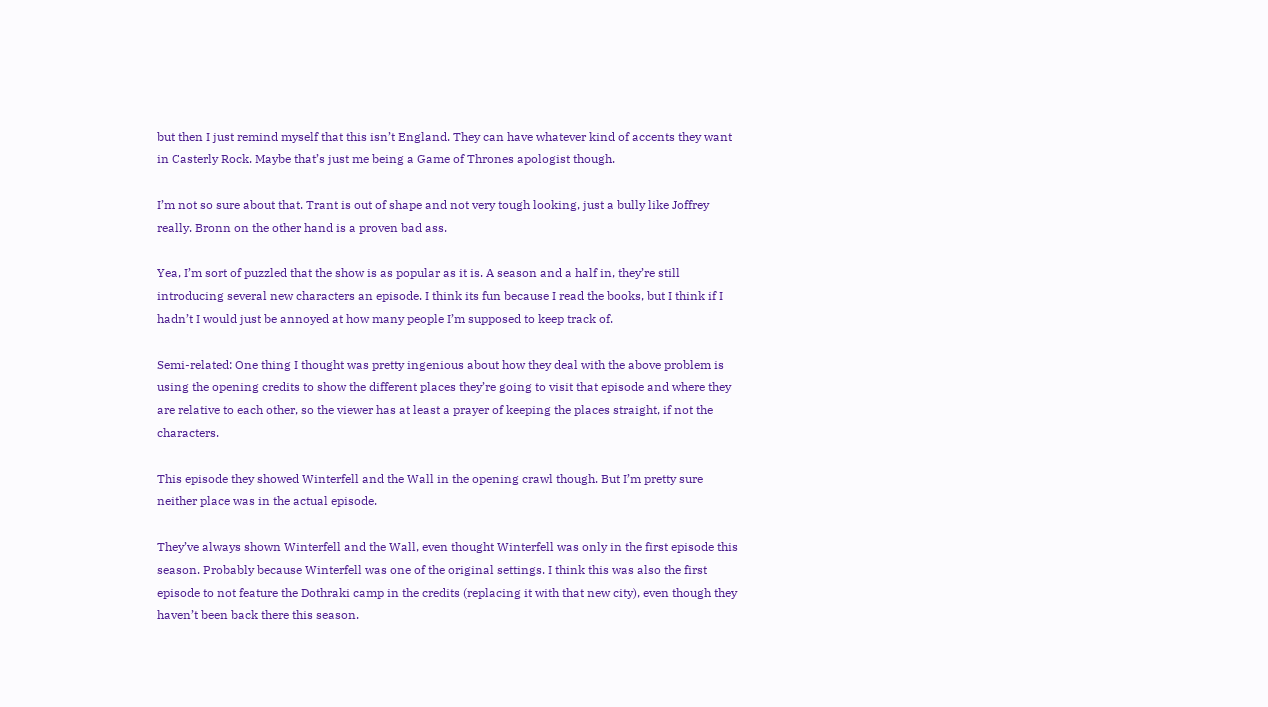but then I just remind myself that this isn’t England. They can have whatever kind of accents they want in Casterly Rock. Maybe that’s just me being a Game of Thrones apologist though.

I’m not so sure about that. Trant is out of shape and not very tough looking, just a bully like Joffrey really. Bronn on the other hand is a proven bad ass.

Yea, I’m sort of puzzled that the show is as popular as it is. A season and a half in, they’re still introducing several new characters an episode. I think its fun because I read the books, but I think if I hadn’t I would just be annoyed at how many people I’m supposed to keep track of.

Semi-related: One thing I thought was pretty ingenious about how they deal with the above problem is using the opening credits to show the different places they’re going to visit that episode and where they are relative to each other, so the viewer has at least a prayer of keeping the places straight, if not the characters.

This episode they showed Winterfell and the Wall in the opening crawl though. But I’m pretty sure neither place was in the actual episode.

They’ve always shown Winterfell and the Wall, even thought Winterfell was only in the first episode this season. Probably because Winterfell was one of the original settings. I think this was also the first episode to not feature the Dothraki camp in the credits (replacing it with that new city), even though they haven’t been back there this season.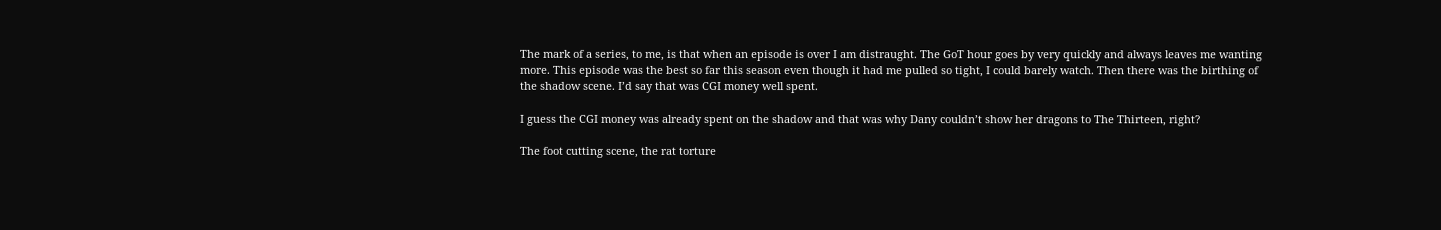The mark of a series, to me, is that when an episode is over I am distraught. The GoT hour goes by very quickly and always leaves me wanting more. This episode was the best so far this season even though it had me pulled so tight, I could barely watch. Then there was the birthing of the shadow scene. I’d say that was CGI money well spent.

I guess the CGI money was already spent on the shadow and that was why Dany couldn’t show her dragons to The Thirteen, right?

The foot cutting scene, the rat torture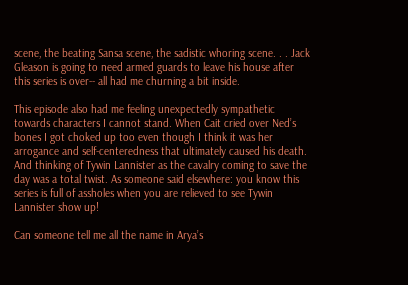scene, the beating Sansa scene, the sadistic whoring scene. . . Jack Gleason is going to need armed guards to leave his house after this series is over-- all had me churning a bit inside.

This episode also had me feeling unexpectedly sympathetic towards characters I cannot stand. When Cait cried over Ned’s bones I got choked up too even though I think it was her arrogance and self-centeredness that ultimately caused his death. And thinking of Tywin Lannister as the cavalry coming to save the day was a total twist. As someone said elsewhere: you know this series is full of assholes when you are relieved to see Tywin Lannister show up!

Can someone tell me all the name in Arya’s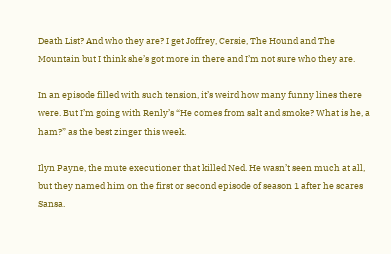Death List? And who they are? I get Joffrey, Cersie, The Hound and The Mountain but I think she’s got more in there and I’m not sure who they are.

In an episode filled with such tension, it’s weird how many funny lines there were. But I’m going with Renly’s “He comes from salt and smoke? What is he, a ham?” as the best zinger this week.

Ilyn Payne, the mute executioner that killed Ned. He wasn’t seen much at all, but they named him on the first or second episode of season 1 after he scares Sansa.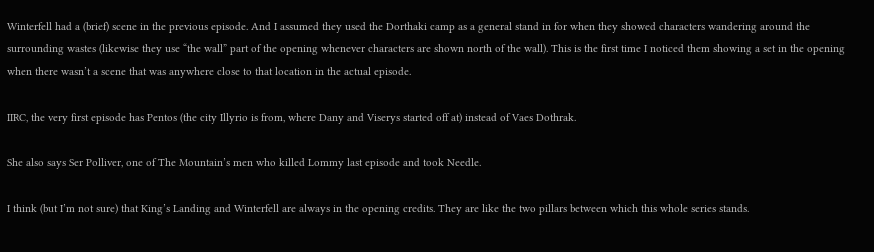Winterfell had a (brief) scene in the previous episode. And I assumed they used the Dorthaki camp as a general stand in for when they showed characters wandering around the surrounding wastes (likewise they use “the wall” part of the opening whenever characters are shown north of the wall). This is the first time I noticed them showing a set in the opening when there wasn’t a scene that was anywhere close to that location in the actual episode.

IIRC, the very first episode has Pentos (the city Illyrio is from, where Dany and Viserys started off at) instead of Vaes Dothrak.

She also says Ser Polliver, one of The Mountain’s men who killed Lommy last episode and took Needle.

I think (but I’m not sure) that King’s Landing and Winterfell are always in the opening credits. They are like the two pillars between which this whole series stands.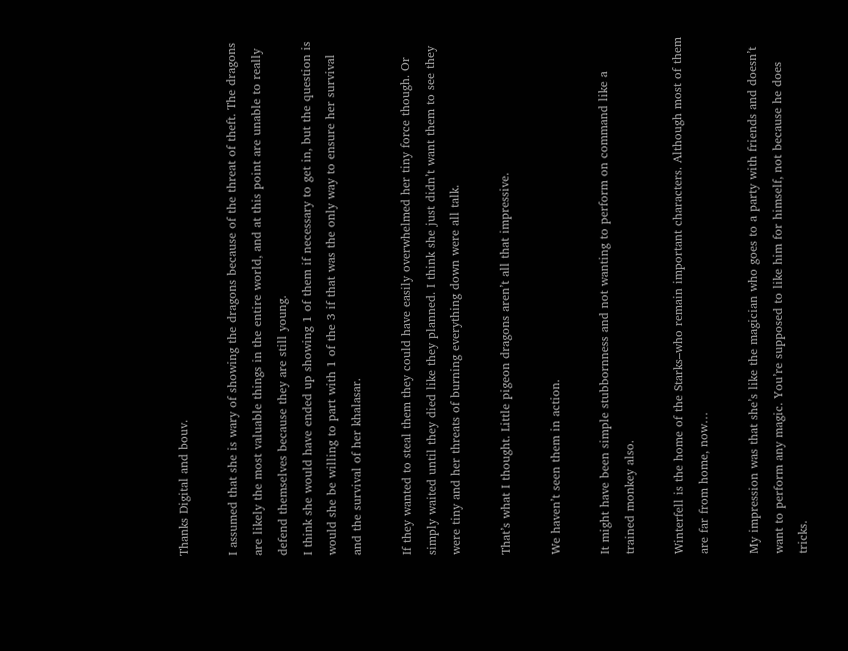Thanks Digital and bouv.

I assumed that she is wary of showing the dragons because of the threat of theft. The dragons are likely the most valuable things in the entire world, and at this point are unable to really defend themselves because they are still young.
I think she would have ended up showing 1 of them if necessary to get in, but the question is would she be willing to part with 1 of the 3 if that was the only way to ensure her survival and the survival of her khalasar.

If they wanted to steal them they could have easily overwhelmed her tiny force though. Or simply waited until they died like they planned. I think she just didn’t want them to see they were tiny and her threats of burning everything down were all talk.

That’s what I thought. Little pigeon dragons aren’t all that impressive.

We haven’t seen them in action.

It might have been simple stubbornness and not wanting to perform on command like a trained monkey also.

Winterfell is the home of the Starks–who remain important characters. Although most of them are far from home, now…

My impression was that she’s like the magician who goes to a party with friends and doesn’t want to perform any magic. You’re supposed to like him for himself, not because he does tricks.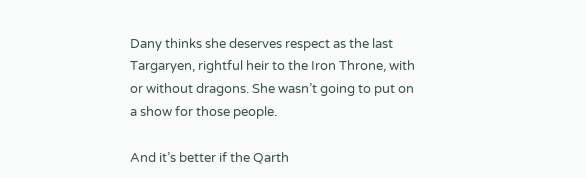Dany thinks she deserves respect as the last Targaryen, rightful heir to the Iron Throne, with or without dragons. She wasn’t going to put on a show for those people.

And it’s better if the Qarth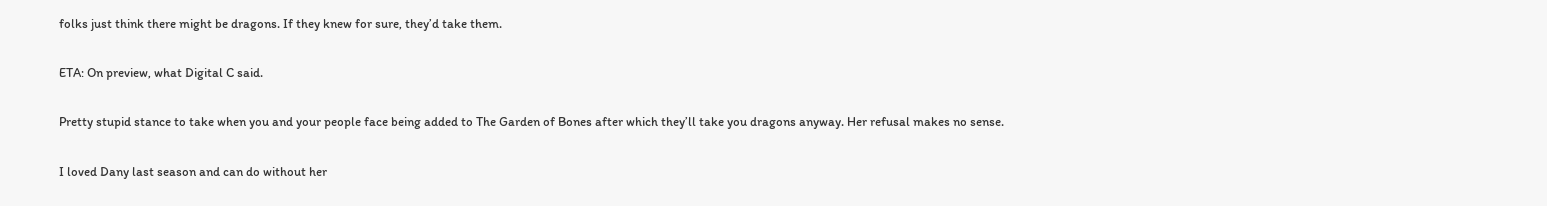folks just think there might be dragons. If they knew for sure, they’d take them.

ETA: On preview, what Digital C said.

Pretty stupid stance to take when you and your people face being added to The Garden of Bones after which they’ll take you dragons anyway. Her refusal makes no sense.

I loved Dany last season and can do without her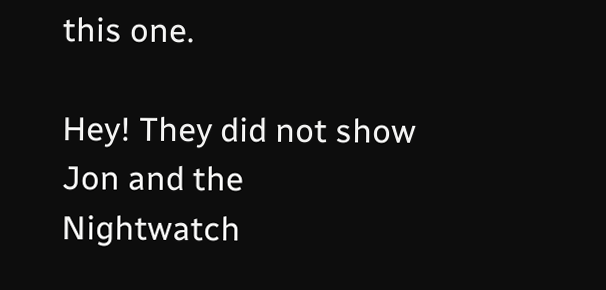this one.

Hey! They did not show Jon and the Nightwatch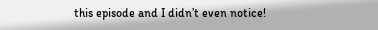this episode and I didn’t even notice!